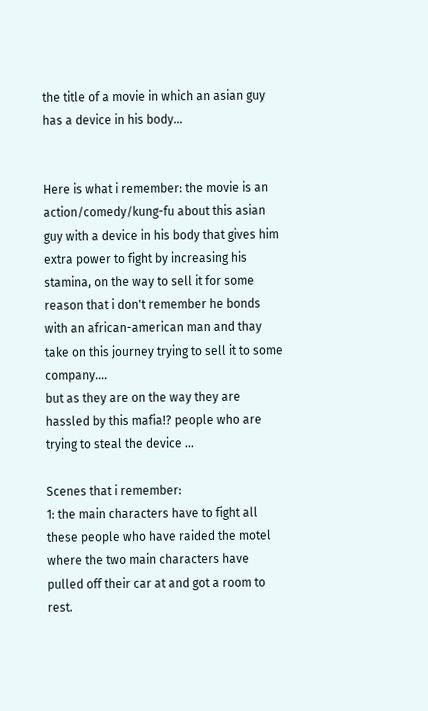the title of a movie in which an asian guy has a device in his body...


Here is what i remember: the movie is an action/comedy/kung-fu about this asian guy with a device in his body that gives him extra power to fight by increasing his stamina, on the way to sell it for some reason that i don't remember he bonds with an african-american man and thay take on this journey trying to sell it to some company....
but as they are on the way they are hassled by this mafia!? people who are trying to steal the device ...

Scenes that i remember:
1: the main characters have to fight all these people who have raided the motel where the two main characters have pulled off their car at and got a room to rest.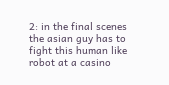2: in the final scenes the asian guy has to fight this human like robot at a casino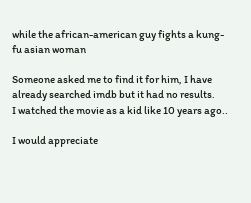while the african-american guy fights a kung-fu asian woman

Someone asked me to find it for him, I have already searched imdb but it had no results.
I watched the movie as a kid like 10 years ago..

I would appreciate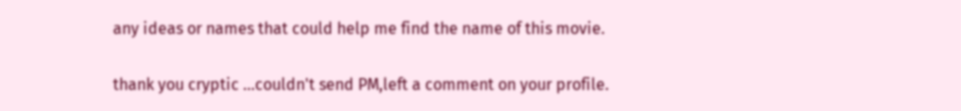any ideas or names that could help me find the name of this movie.

thank you cryptic ...couldn't send PM,left a comment on your profile.